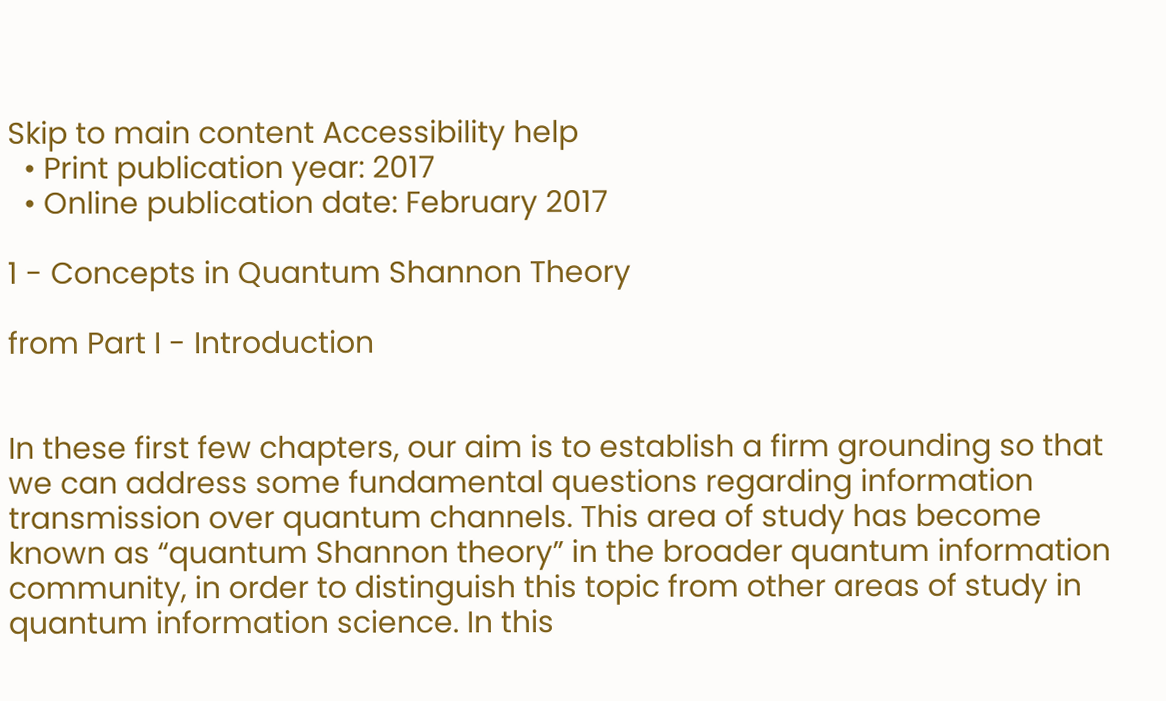Skip to main content Accessibility help
  • Print publication year: 2017
  • Online publication date: February 2017

1 - Concepts in Quantum Shannon Theory

from Part I - Introduction


In these first few chapters, our aim is to establish a firm grounding so that we can address some fundamental questions regarding information transmission over quantum channels. This area of study has become known as “quantum Shannon theory” in the broader quantum information community, in order to distinguish this topic from other areas of study in quantum information science. In this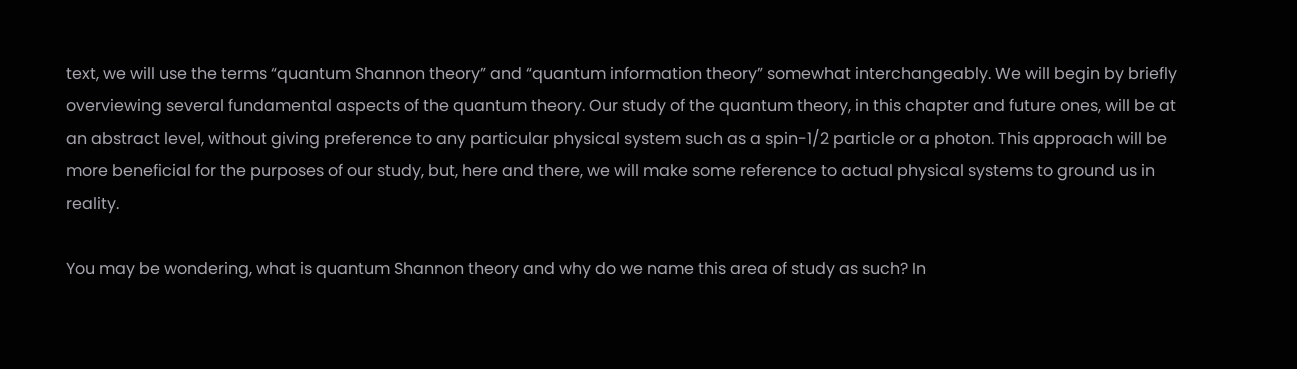text, we will use the terms “quantum Shannon theory” and “quantum information theory” somewhat interchangeably. We will begin by briefly overviewing several fundamental aspects of the quantum theory. Our study of the quantum theory, in this chapter and future ones, will be at an abstract level, without giving preference to any particular physical system such as a spin-1/2 particle or a photon. This approach will be more beneficial for the purposes of our study, but, here and there, we will make some reference to actual physical systems to ground us in reality.

You may be wondering, what is quantum Shannon theory and why do we name this area of study as such? In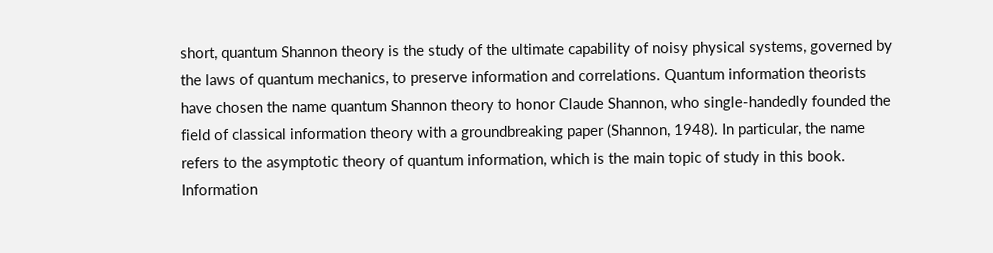short, quantum Shannon theory is the study of the ultimate capability of noisy physical systems, governed by the laws of quantum mechanics, to preserve information and correlations. Quantum information theorists have chosen the name quantum Shannon theory to honor Claude Shannon, who single-handedly founded the field of classical information theory with a groundbreaking paper (Shannon, 1948). In particular, the name refers to the asymptotic theory of quantum information, which is the main topic of study in this book. Information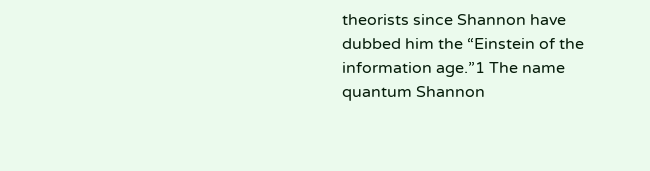theorists since Shannon have dubbed him the “Einstein of the information age.”1 The name quantum Shannon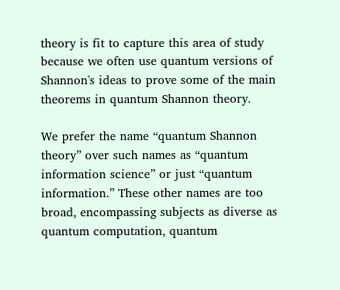theory is fit to capture this area of study because we often use quantum versions of Shannon's ideas to prove some of the main theorems in quantum Shannon theory.

We prefer the name “quantum Shannon theory” over such names as “quantum information science” or just “quantum information.” These other names are too broad, encompassing subjects as diverse as quantum computation, quantum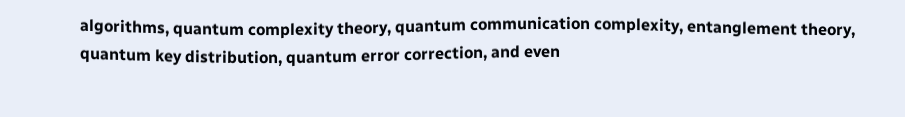algorithms, quantum complexity theory, quantum communication complexity, entanglement theory, quantum key distribution, quantum error correction, and even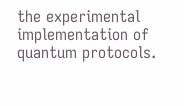the experimental implementation of quantum protocols.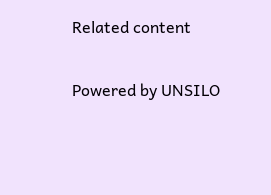Related content

Powered by UNSILO